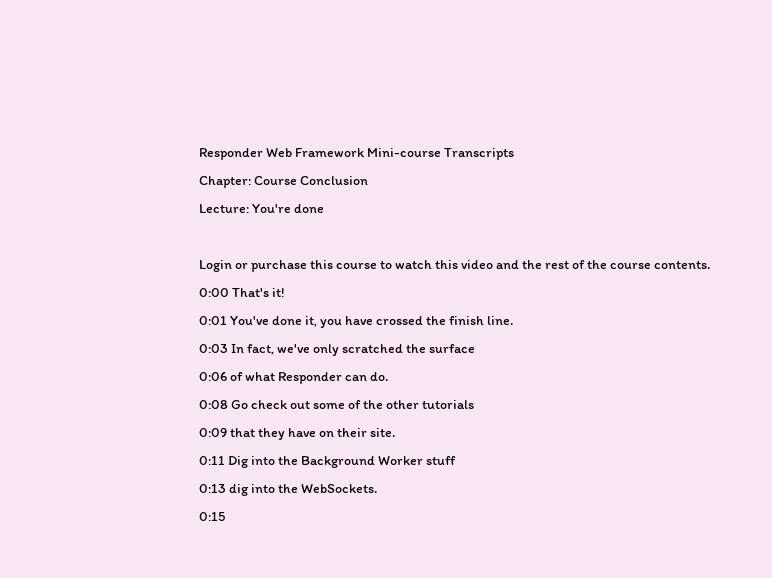Responder Web Framework Mini-course Transcripts
Chapter: Course Conclusion
Lecture: You're done

Login or purchase this course to watch this video and the rest of the course contents.
0:00 That's it!
0:01 You've done it, you have crossed the finish line.
0:03 In fact, we've only scratched the surface
0:06 of what Responder can do.
0:08 Go check out some of the other tutorials
0:09 that they have on their site.
0:11 Dig into the Background Worker stuff
0:13 dig into the WebSockets.
0:15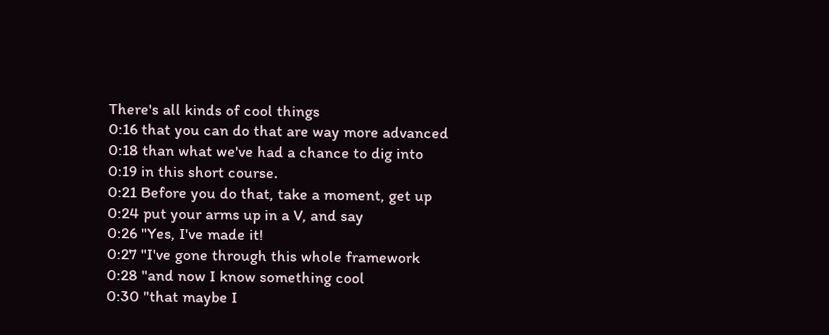There's all kinds of cool things
0:16 that you can do that are way more advanced
0:18 than what we've had a chance to dig into
0:19 in this short course.
0:21 Before you do that, take a moment, get up
0:24 put your arms up in a V, and say
0:26 "Yes, I've made it!
0:27 "I've gone through this whole framework
0:28 "and now I know something cool
0:30 "that maybe I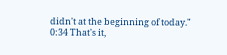didn't at the beginning of today."
0:34 That's it,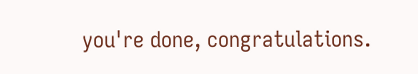you're done, congratulations.